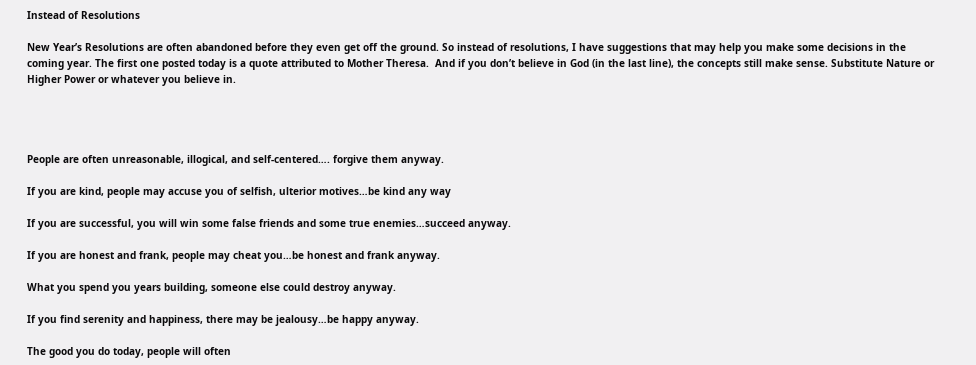Instead of Resolutions

New Year’s Resolutions are often abandoned before they even get off the ground. So instead of resolutions, I have suggestions that may help you make some decisions in the coming year. The first one posted today is a quote attributed to Mother Theresa.  And if you don’t believe in God (in the last line), the concepts still make sense. Substitute Nature or Higher Power or whatever you believe in.




People are often unreasonable, illogical, and self-centered…. forgive them anyway.

If you are kind, people may accuse you of selfish, ulterior motives…be kind any way

If you are successful, you will win some false friends and some true enemies…succeed anyway.

If you are honest and frank, people may cheat you…be honest and frank anyway.

What you spend you years building, someone else could destroy anyway.

If you find serenity and happiness, there may be jealousy…be happy anyway.

The good you do today, people will often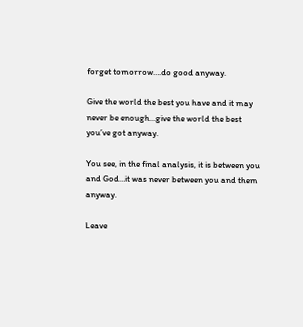forget tomorrow….do good anyway.

Give the world the best you have and it may never be enough…give the world the best you’ve got anyway.

You see, in the final analysis, it is between you and God…it was never between you and them anyway.

Leave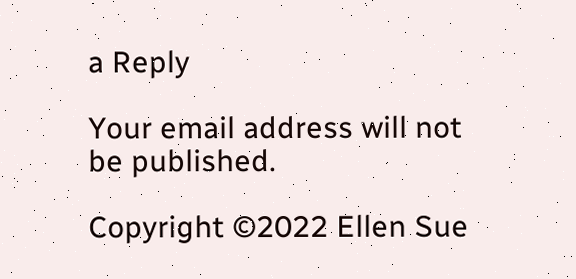a Reply

Your email address will not be published.

Copyright ©2022 Ellen Sue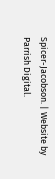Spicer-Jacobson. | Website by Parrish Digital.